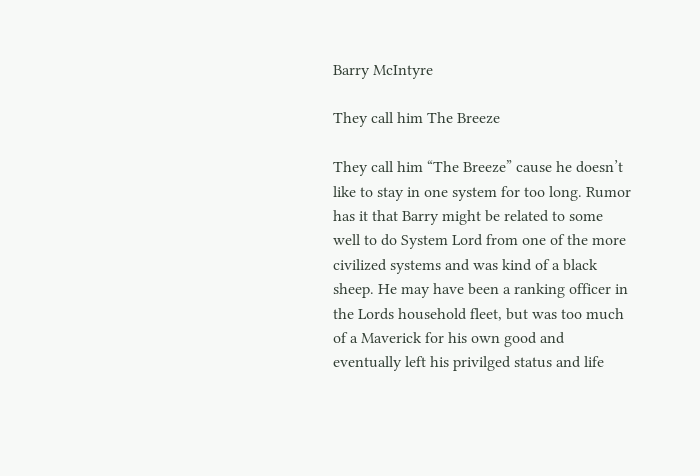Barry McIntyre

They call him The Breeze

They call him “The Breeze” cause he doesn’t like to stay in one system for too long. Rumor has it that Barry might be related to some well to do System Lord from one of the more civilized systems and was kind of a black sheep. He may have been a ranking officer in the Lords household fleet, but was too much of a Maverick for his own good and eventually left his privilged status and life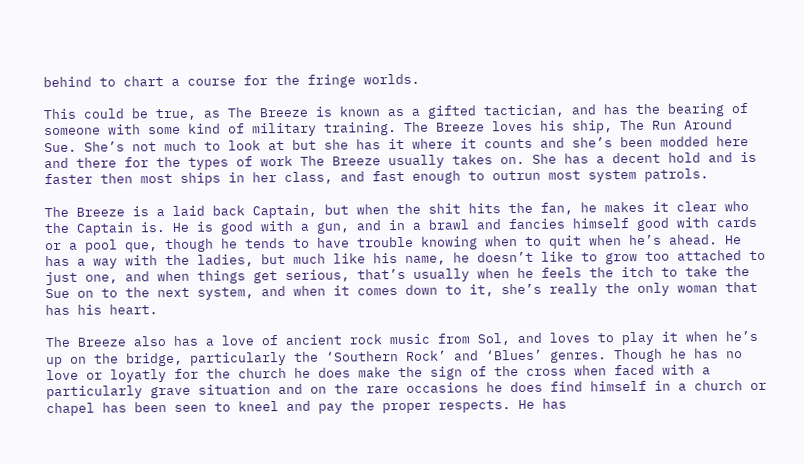behind to chart a course for the fringe worlds.

This could be true, as The Breeze is known as a gifted tactician, and has the bearing of someone with some kind of military training. The Breeze loves his ship, The Run Around Sue. She’s not much to look at but she has it where it counts and she’s been modded here and there for the types of work The Breeze usually takes on. She has a decent hold and is faster then most ships in her class, and fast enough to outrun most system patrols.

The Breeze is a laid back Captain, but when the shit hits the fan, he makes it clear who the Captain is. He is good with a gun, and in a brawl and fancies himself good with cards or a pool que, though he tends to have trouble knowing when to quit when he’s ahead. He has a way with the ladies, but much like his name, he doesn’t like to grow too attached to just one, and when things get serious, that’s usually when he feels the itch to take the Sue on to the next system, and when it comes down to it, she’s really the only woman that has his heart.

The Breeze also has a love of ancient rock music from Sol, and loves to play it when he’s up on the bridge, particularly the ‘Southern Rock’ and ‘Blues’ genres. Though he has no love or loyatly for the church he does make the sign of the cross when faced with a particularly grave situation and on the rare occasions he does find himself in a church or chapel has been seen to kneel and pay the proper respects. He has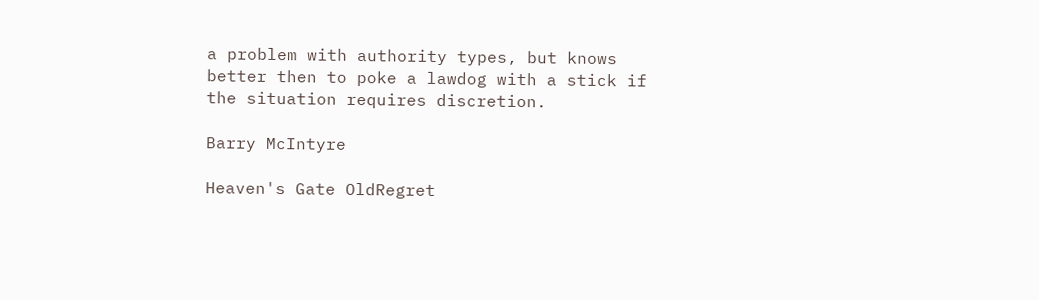a problem with authority types, but knows better then to poke a lawdog with a stick if the situation requires discretion.

Barry McIntyre

Heaven's Gate OldRegret